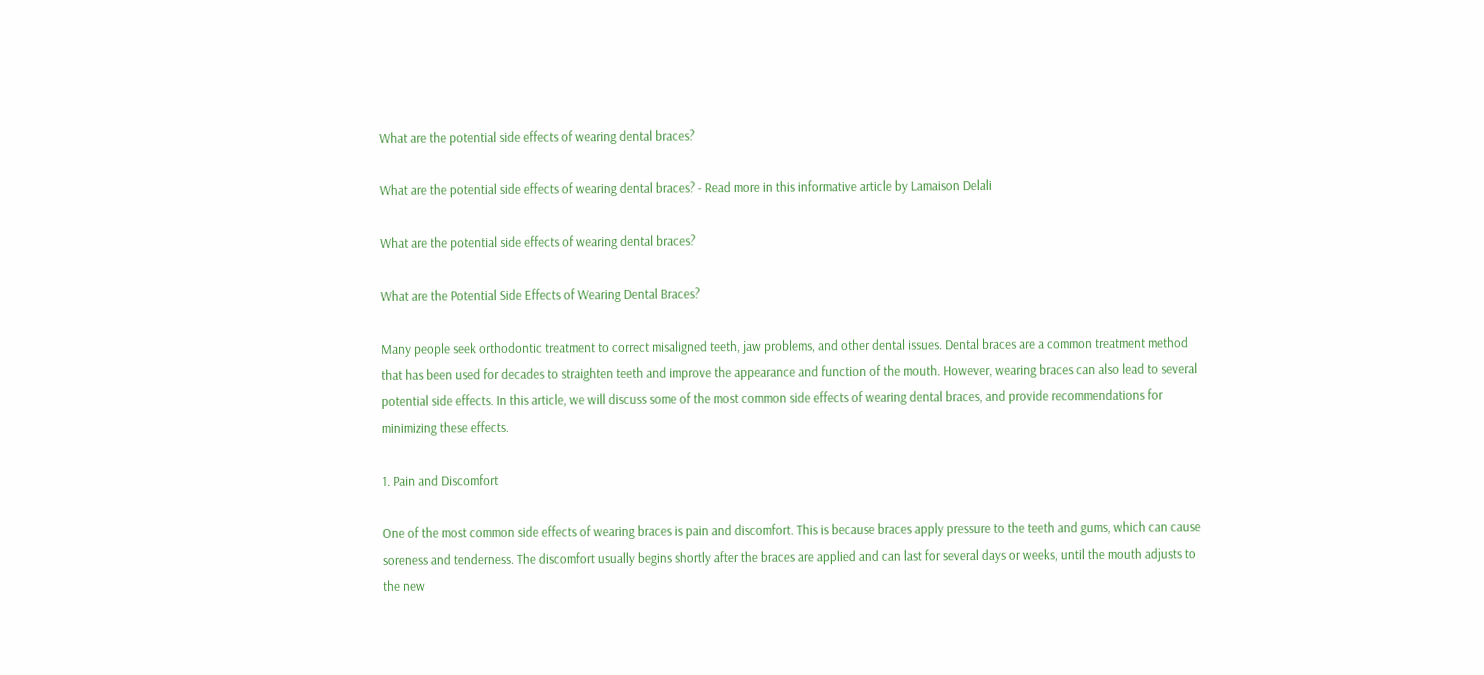What are the potential side effects of wearing dental braces?

What are the potential side effects of wearing dental braces? - Read more in this informative article by Lamaison Delali

What are the potential side effects of wearing dental braces?

What are the Potential Side Effects of Wearing Dental Braces?

Many people seek orthodontic treatment to correct misaligned teeth, jaw problems, and other dental issues. Dental braces are a common treatment method that has been used for decades to straighten teeth and improve the appearance and function of the mouth. However, wearing braces can also lead to several potential side effects. In this article, we will discuss some of the most common side effects of wearing dental braces, and provide recommendations for minimizing these effects.

1. Pain and Discomfort

One of the most common side effects of wearing braces is pain and discomfort. This is because braces apply pressure to the teeth and gums, which can cause soreness and tenderness. The discomfort usually begins shortly after the braces are applied and can last for several days or weeks, until the mouth adjusts to the new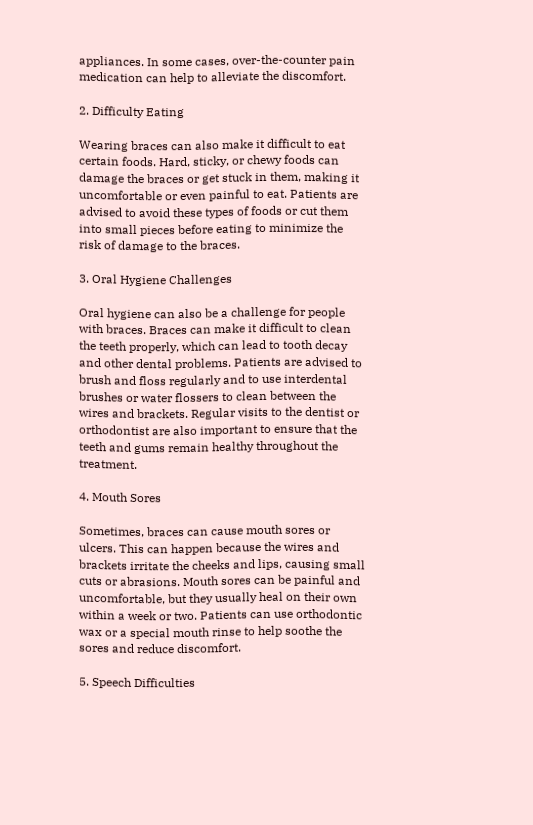appliances. In some cases, over-the-counter pain medication can help to alleviate the discomfort.

2. Difficulty Eating

Wearing braces can also make it difficult to eat certain foods. Hard, sticky, or chewy foods can damage the braces or get stuck in them, making it uncomfortable or even painful to eat. Patients are advised to avoid these types of foods or cut them into small pieces before eating to minimize the risk of damage to the braces.

3. Oral Hygiene Challenges

Oral hygiene can also be a challenge for people with braces. Braces can make it difficult to clean the teeth properly, which can lead to tooth decay and other dental problems. Patients are advised to brush and floss regularly and to use interdental brushes or water flossers to clean between the wires and brackets. Regular visits to the dentist or orthodontist are also important to ensure that the teeth and gums remain healthy throughout the treatment.

4. Mouth Sores

Sometimes, braces can cause mouth sores or ulcers. This can happen because the wires and brackets irritate the cheeks and lips, causing small cuts or abrasions. Mouth sores can be painful and uncomfortable, but they usually heal on their own within a week or two. Patients can use orthodontic wax or a special mouth rinse to help soothe the sores and reduce discomfort.

5. Speech Difficulties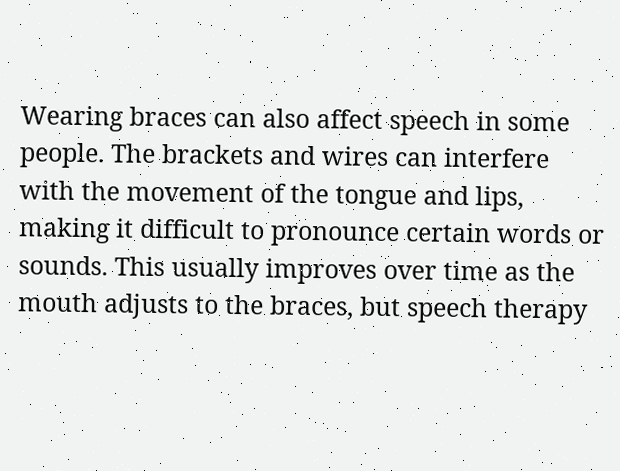Wearing braces can also affect speech in some people. The brackets and wires can interfere with the movement of the tongue and lips, making it difficult to pronounce certain words or sounds. This usually improves over time as the mouth adjusts to the braces, but speech therapy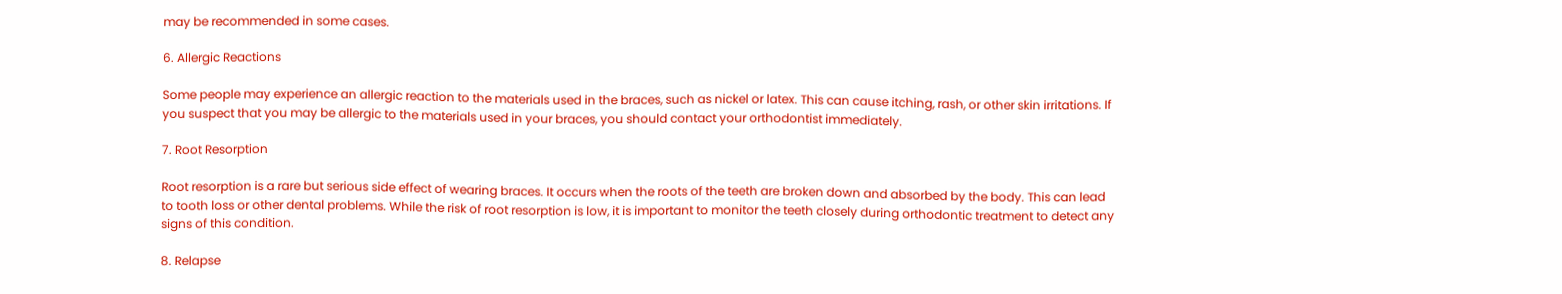may be recommended in some cases.

6. Allergic Reactions

Some people may experience an allergic reaction to the materials used in the braces, such as nickel or latex. This can cause itching, rash, or other skin irritations. If you suspect that you may be allergic to the materials used in your braces, you should contact your orthodontist immediately.

7. Root Resorption

Root resorption is a rare but serious side effect of wearing braces. It occurs when the roots of the teeth are broken down and absorbed by the body. This can lead to tooth loss or other dental problems. While the risk of root resorption is low, it is important to monitor the teeth closely during orthodontic treatment to detect any signs of this condition.

8. Relapse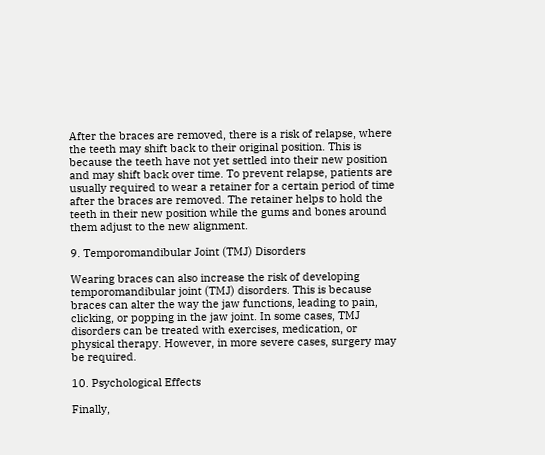After the braces are removed, there is a risk of relapse, where the teeth may shift back to their original position. This is because the teeth have not yet settled into their new position and may shift back over time. To prevent relapse, patients are usually required to wear a retainer for a certain period of time after the braces are removed. The retainer helps to hold the teeth in their new position while the gums and bones around them adjust to the new alignment.

9. Temporomandibular Joint (TMJ) Disorders

Wearing braces can also increase the risk of developing temporomandibular joint (TMJ) disorders. This is because braces can alter the way the jaw functions, leading to pain, clicking, or popping in the jaw joint. In some cases, TMJ disorders can be treated with exercises, medication, or physical therapy. However, in more severe cases, surgery may be required.

10. Psychological Effects

Finally,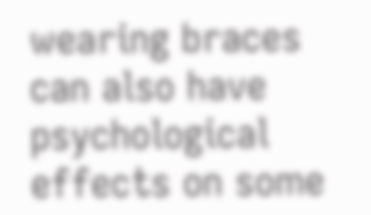wearing braces can also have psychological effects on some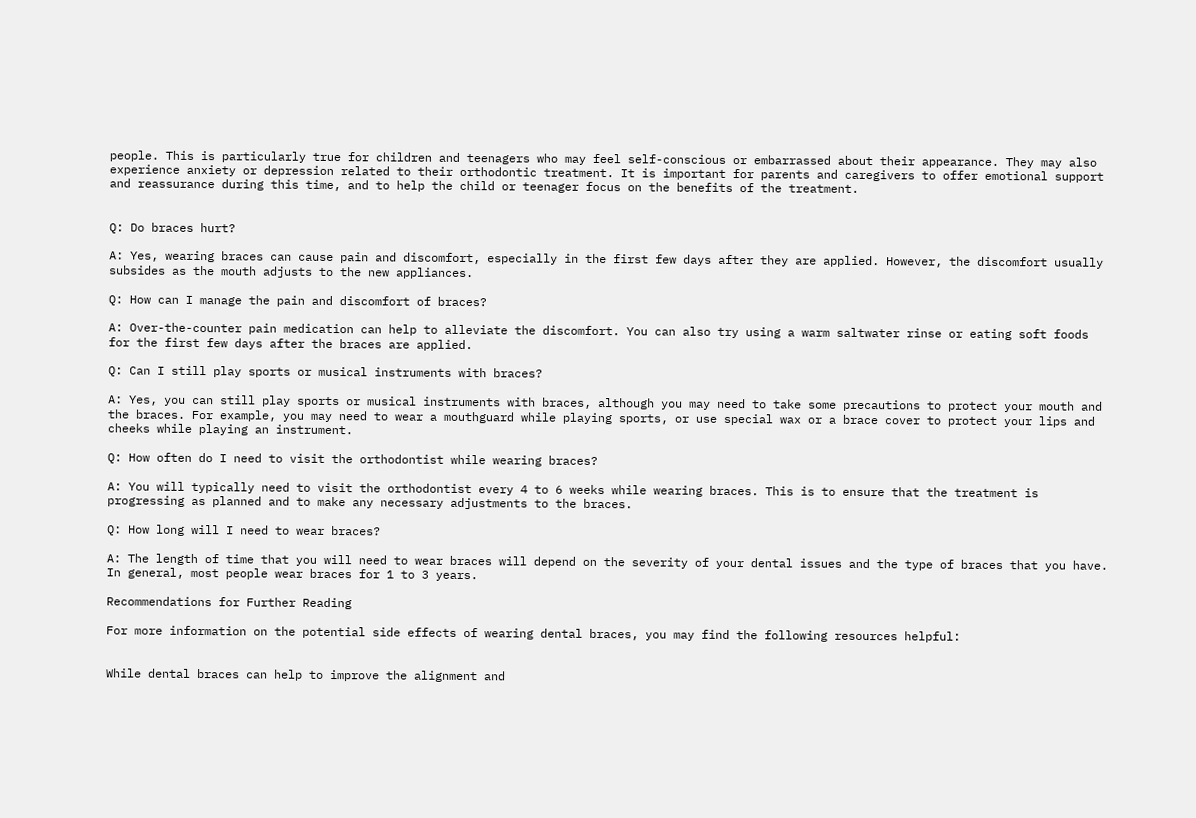people. This is particularly true for children and teenagers who may feel self-conscious or embarrassed about their appearance. They may also experience anxiety or depression related to their orthodontic treatment. It is important for parents and caregivers to offer emotional support and reassurance during this time, and to help the child or teenager focus on the benefits of the treatment.


Q: Do braces hurt?

A: Yes, wearing braces can cause pain and discomfort, especially in the first few days after they are applied. However, the discomfort usually subsides as the mouth adjusts to the new appliances.

Q: How can I manage the pain and discomfort of braces?

A: Over-the-counter pain medication can help to alleviate the discomfort. You can also try using a warm saltwater rinse or eating soft foods for the first few days after the braces are applied.

Q: Can I still play sports or musical instruments with braces?

A: Yes, you can still play sports or musical instruments with braces, although you may need to take some precautions to protect your mouth and the braces. For example, you may need to wear a mouthguard while playing sports, or use special wax or a brace cover to protect your lips and cheeks while playing an instrument.

Q: How often do I need to visit the orthodontist while wearing braces?

A: You will typically need to visit the orthodontist every 4 to 6 weeks while wearing braces. This is to ensure that the treatment is progressing as planned and to make any necessary adjustments to the braces.

Q: How long will I need to wear braces?

A: The length of time that you will need to wear braces will depend on the severity of your dental issues and the type of braces that you have. In general, most people wear braces for 1 to 3 years.

Recommendations for Further Reading

For more information on the potential side effects of wearing dental braces, you may find the following resources helpful:


While dental braces can help to improve the alignment and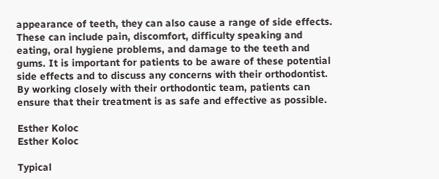appearance of teeth, they can also cause a range of side effects. These can include pain, discomfort, difficulty speaking and eating, oral hygiene problems, and damage to the teeth and gums. It is important for patients to be aware of these potential side effects and to discuss any concerns with their orthodontist. By working closely with their orthodontic team, patients can ensure that their treatment is as safe and effective as possible.

Esther Koloc
Esther Koloc

Typical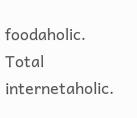foodaholic. Total internetaholic.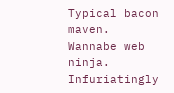Typical bacon maven. Wannabe web ninja. Infuriatingly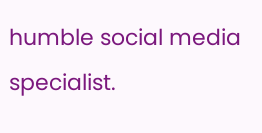humble social media specialist.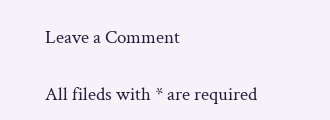Leave a Comment

All fileds with * are required